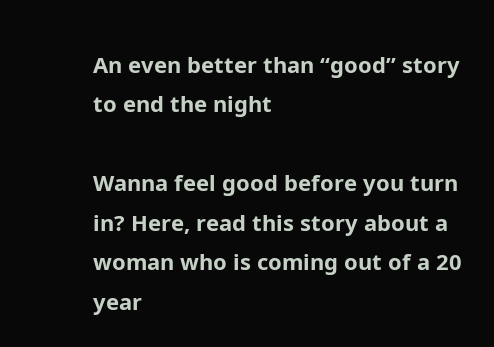An even better than “good” story to end the night

Wanna feel good before you turn in? Here, read this story about a woman who is coming out of a 20 year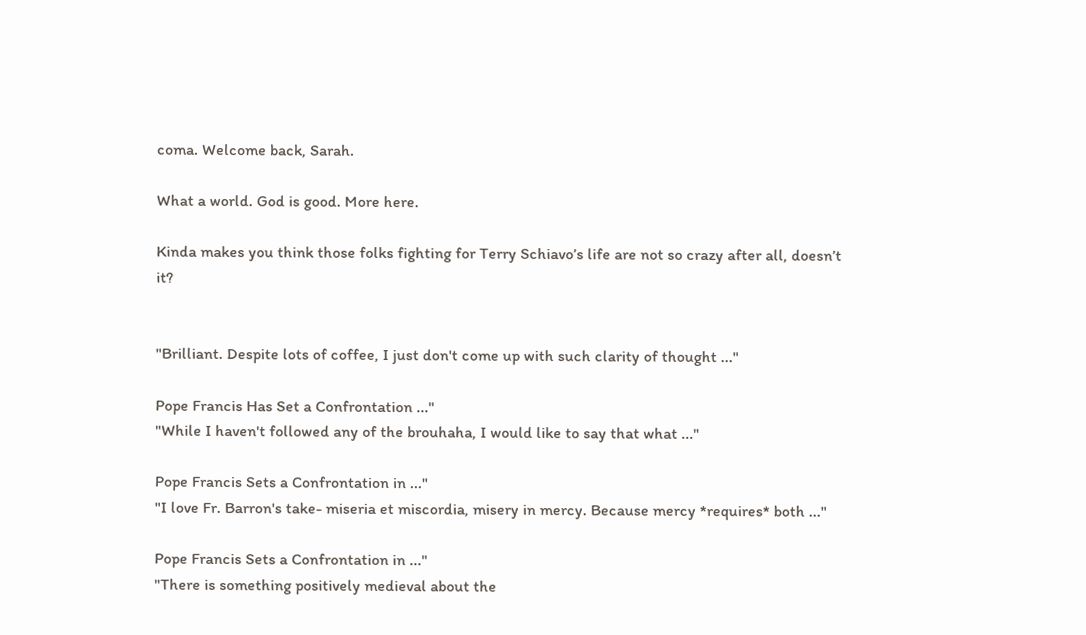coma. Welcome back, Sarah.

What a world. God is good. More here.

Kinda makes you think those folks fighting for Terry Schiavo’s life are not so crazy after all, doesn’t it?


"Brilliant. Despite lots of coffee, I just don't come up with such clarity of thought ..."

Pope Francis Has Set a Confrontation ..."
"While I haven't followed any of the brouhaha, I would like to say that what ..."

Pope Francis Sets a Confrontation in ..."
"I love Fr. Barron's take- miseria et miscordia, misery in mercy. Because mercy *requires* both ..."

Pope Francis Sets a Confrontation in ..."
"There is something positively medieval about the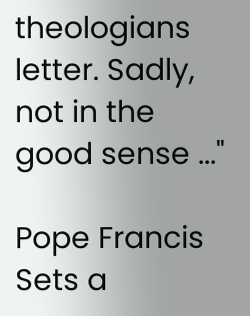theologians letter. Sadly, not in the good sense ..."

Pope Francis Sets a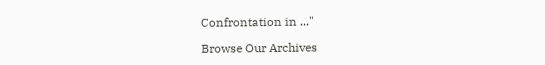Confrontation in ..."

Browse Our Archives